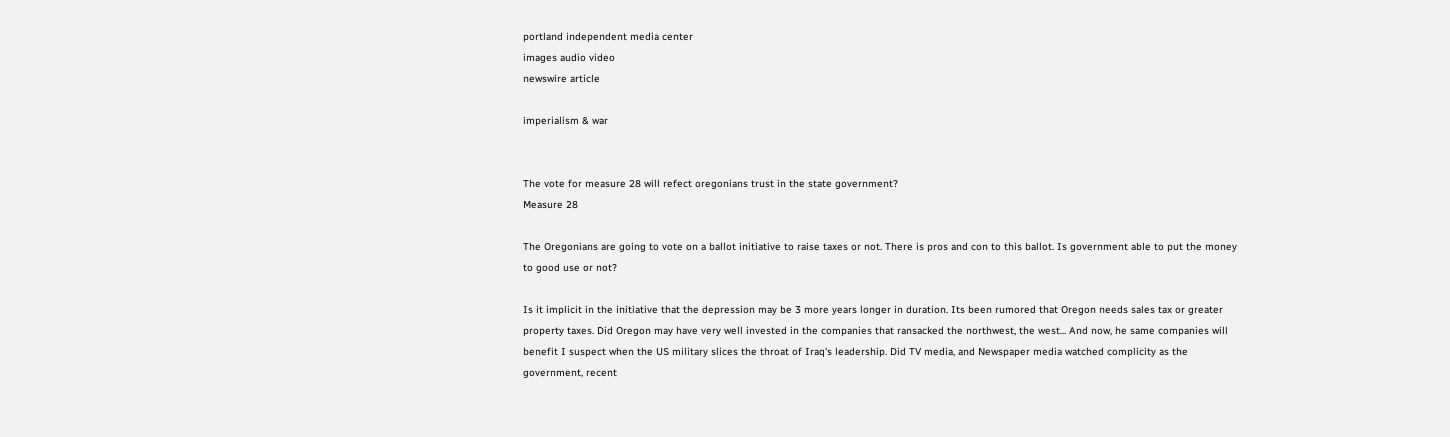portland independent media center
images audio video
newswire article

imperialism & war


The vote for measure 28 will refect oregonians trust in the state government?
Measure 28

The Oregonians are going to vote on a ballot initiative to raise taxes or not. There is pros and con to this ballot. Is government able to put the money to good use or not?

Is it implicit in the initiative that the depression may be 3 more years longer in duration. Its been rumored that Oregon needs sales tax or greater property taxes. Did Oregon may have very well invested in the companies that ransacked the northwest, the west... And now, he same companies will benefit I suspect when the US military slices the throat of Iraq's leadership. Did TV media, and Newspaper media watched complicity as the government, recent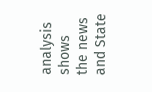analysis shows the news and State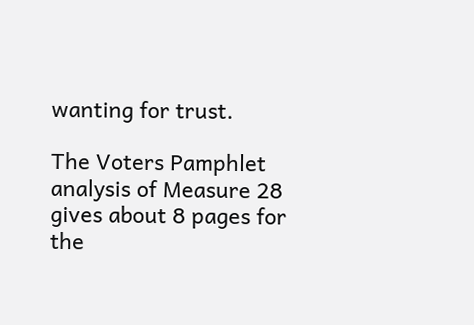wanting for trust.

The Voters Pamphlet analysis of Measure 28 gives about 8 pages for the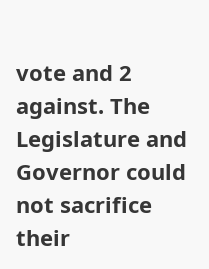vote and 2 against. The Legislature and Governor could not sacrifice their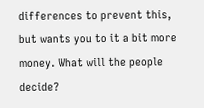differences to prevent this, but wants you to it a bit more money. What will the people decide?